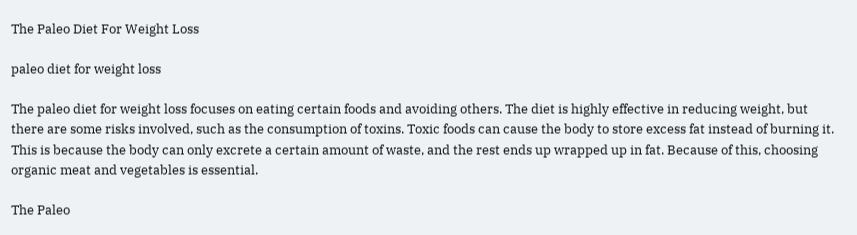The Paleo Diet For Weight Loss

paleo diet for weight loss

The paleo diet for weight loss focuses on eating certain foods and avoiding others. The diet is highly effective in reducing weight, but there are some risks involved, such as the consumption of toxins. Toxic foods can cause the body to store excess fat instead of burning it. This is because the body can only excrete a certain amount of waste, and the rest ends up wrapped up in fat. Because of this, choosing organic meat and vegetables is essential.

The Paleo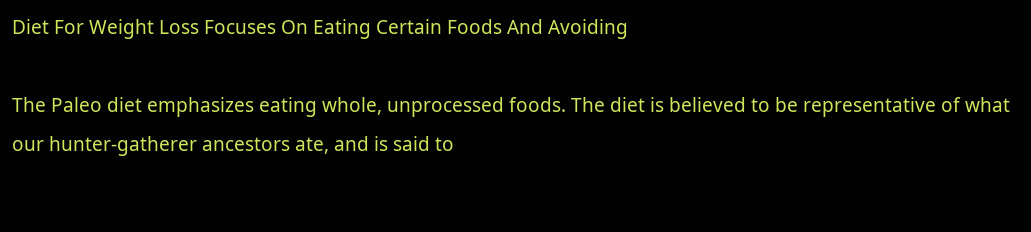Diet For Weight Loss Focuses On Eating Certain Foods And Avoiding

The Paleo diet emphasizes eating whole, unprocessed foods. The diet is believed to be representative of what our hunter-gatherer ancestors ate, and is said to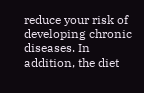reduce your risk of developing chronic diseases. In addition, the diet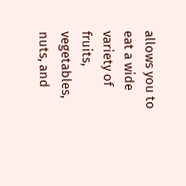allows you to eat a wide variety of fruits, vegetables, nuts, and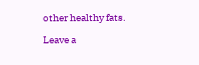other healthy fats.

Leave a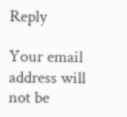Reply

Your email address will not be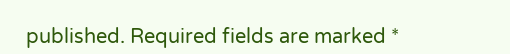published. Required fields are marked *